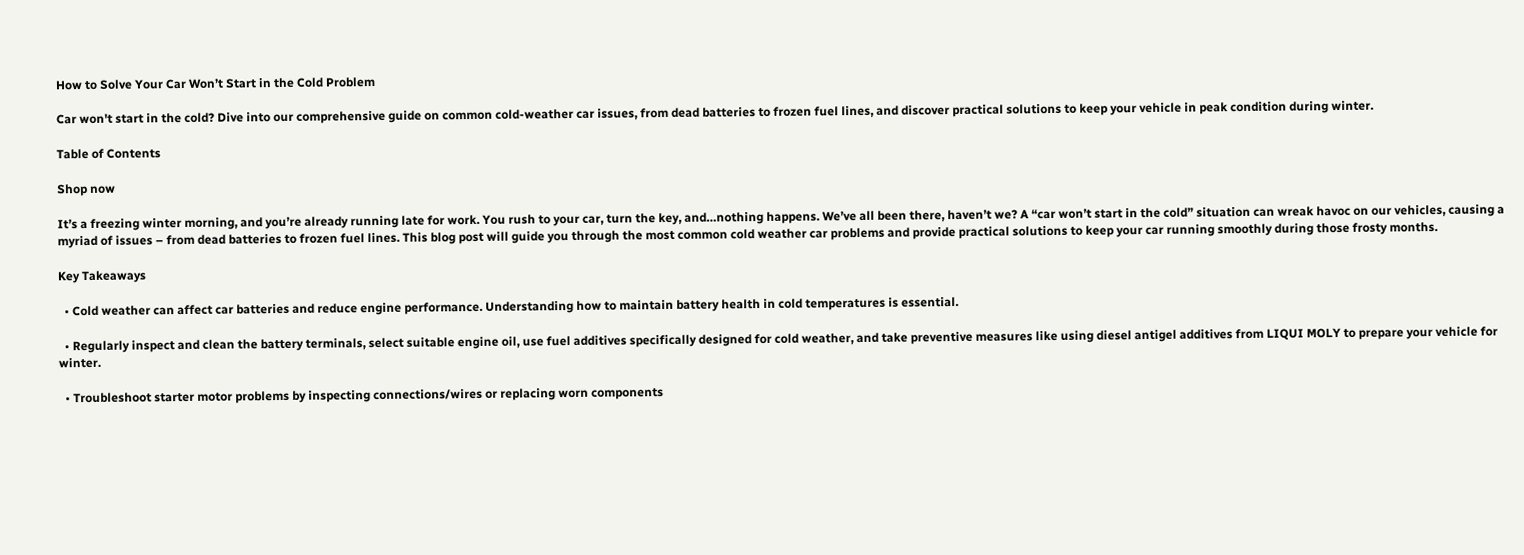How to Solve Your Car Won’t Start in the Cold Problem

Car won't start in the cold? Dive into our comprehensive guide on common cold-weather car issues, from dead batteries to frozen fuel lines, and discover practical solutions to keep your vehicle in peak condition during winter.

Table of Contents

Shop now

It’s a freezing winter morning, and you’re already running late for work. You rush to your car, turn the key, and…nothing happens. We’ve all been there, haven’t we? A “car won’t start in the cold” situation can wreak havoc on our vehicles, causing a myriad of issues – from dead batteries to frozen fuel lines. This blog post will guide you through the most common cold weather car problems and provide practical solutions to keep your car running smoothly during those frosty months.

Key Takeaways

  • Cold weather can affect car batteries and reduce engine performance. Understanding how to maintain battery health in cold temperatures is essential.

  • Regularly inspect and clean the battery terminals, select suitable engine oil, use fuel additives specifically designed for cold weather, and take preventive measures like using diesel antigel additives from LIQUI MOLY to prepare your vehicle for winter.

  • Troubleshoot starter motor problems by inspecting connections/wires or replacing worn components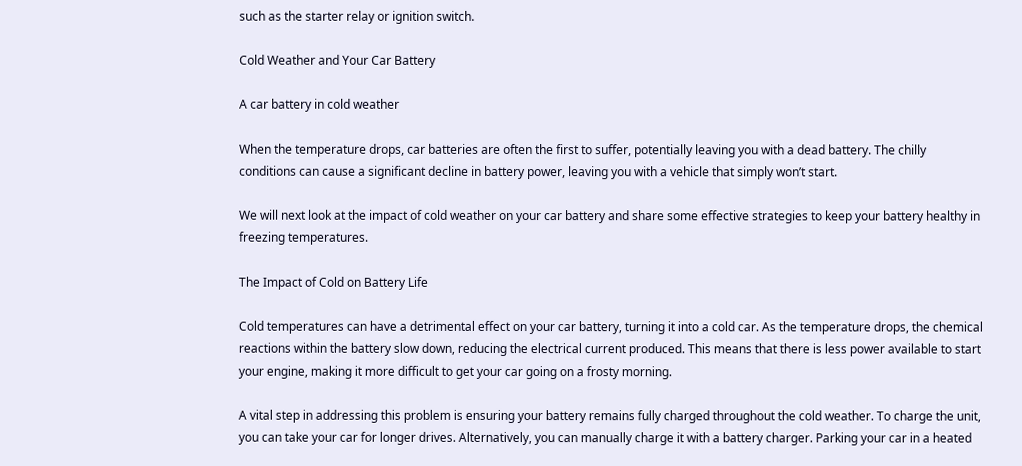such as the starter relay or ignition switch.

Cold Weather and Your Car Battery

A car battery in cold weather

When the temperature drops, car batteries are often the first to suffer, potentially leaving you with a dead battery. The chilly conditions can cause a significant decline in battery power, leaving you with a vehicle that simply won’t start.

We will next look at the impact of cold weather on your car battery and share some effective strategies to keep your battery healthy in freezing temperatures.

The Impact of Cold on Battery Life

Cold temperatures can have a detrimental effect on your car battery, turning it into a cold car. As the temperature drops, the chemical reactions within the battery slow down, reducing the electrical current produced. This means that there is less power available to start your engine, making it more difficult to get your car going on a frosty morning.

A vital step in addressing this problem is ensuring your battery remains fully charged throughout the cold weather. To charge the unit, you can take your car for longer drives. Alternatively, you can manually charge it with a battery charger. Parking your car in a heated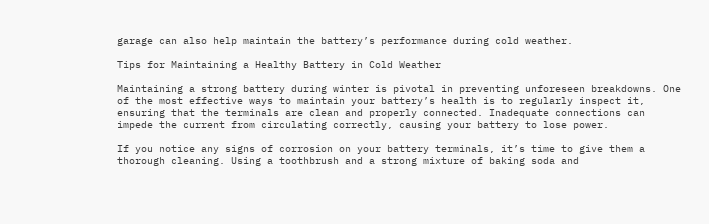garage can also help maintain the battery’s performance during cold weather.

Tips for Maintaining a Healthy Battery in Cold Weather

Maintaining a strong battery during winter is pivotal in preventing unforeseen breakdowns. One of the most effective ways to maintain your battery’s health is to regularly inspect it, ensuring that the terminals are clean and properly connected. Inadequate connections can impede the current from circulating correctly, causing your battery to lose power.

If you notice any signs of corrosion on your battery terminals, it’s time to give them a thorough cleaning. Using a toothbrush and a strong mixture of baking soda and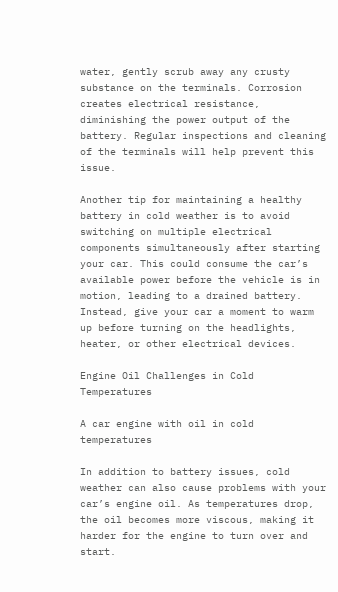water, gently scrub away any crusty substance on the terminals. Corrosion creates electrical resistance, diminishing the power output of the battery. Regular inspections and cleaning of the terminals will help prevent this issue.

Another tip for maintaining a healthy battery in cold weather is to avoid switching on multiple electrical components simultaneously after starting your car. This could consume the car’s available power before the vehicle is in motion, leading to a drained battery. Instead, give your car a moment to warm up before turning on the headlights, heater, or other electrical devices.

Engine Oil Challenges in Cold Temperatures

A car engine with oil in cold temperatures

In addition to battery issues, cold weather can also cause problems with your car’s engine oil. As temperatures drop, the oil becomes more viscous, making it harder for the engine to turn over and start.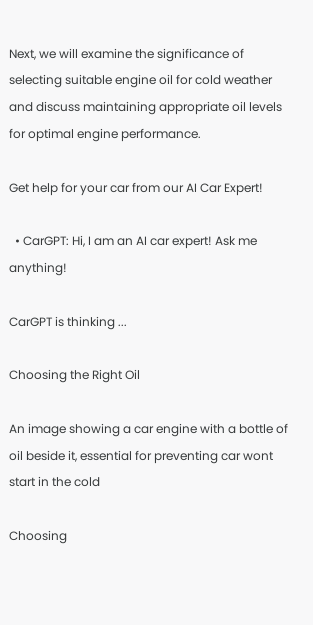Next, we will examine the significance of selecting suitable engine oil for cold weather and discuss maintaining appropriate oil levels for optimal engine performance.

Get help for your car from our AI Car Expert!

  • CarGPT: Hi, I am an AI car expert! Ask me anything!

CarGPT is thinking ...

Choosing the Right Oil

An image showing a car engine with a bottle of oil beside it, essential for preventing car wont start in the cold

Choosing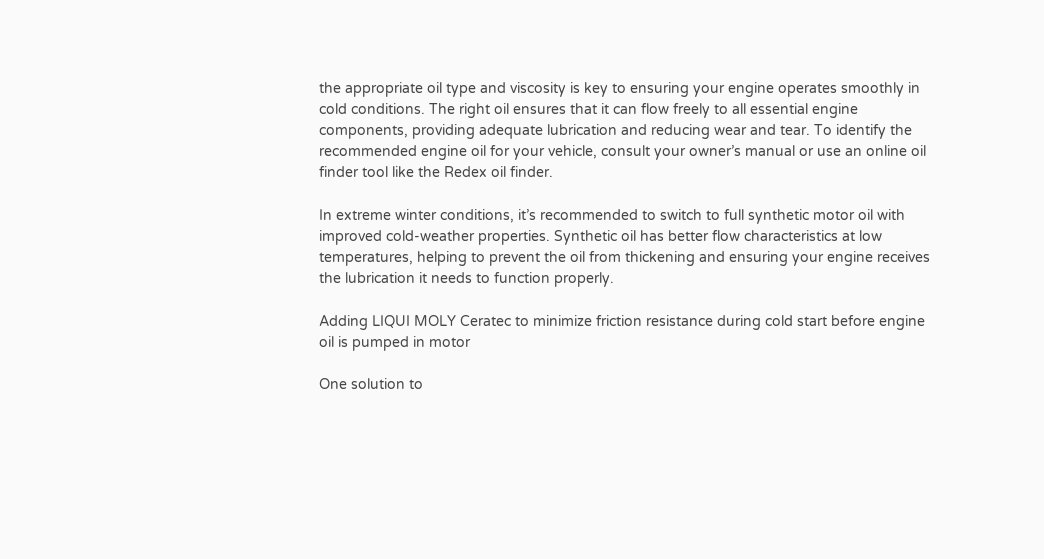the appropriate oil type and viscosity is key to ensuring your engine operates smoothly in cold conditions. The right oil ensures that it can flow freely to all essential engine components, providing adequate lubrication and reducing wear and tear. To identify the recommended engine oil for your vehicle, consult your owner’s manual or use an online oil finder tool like the Redex oil finder.

In extreme winter conditions, it’s recommended to switch to full synthetic motor oil with improved cold-weather properties. Synthetic oil has better flow characteristics at low temperatures, helping to prevent the oil from thickening and ensuring your engine receives the lubrication it needs to function properly.

Adding LIQUI MOLY Ceratec to minimize friction resistance during cold start before engine oil is pumped in motor

One solution to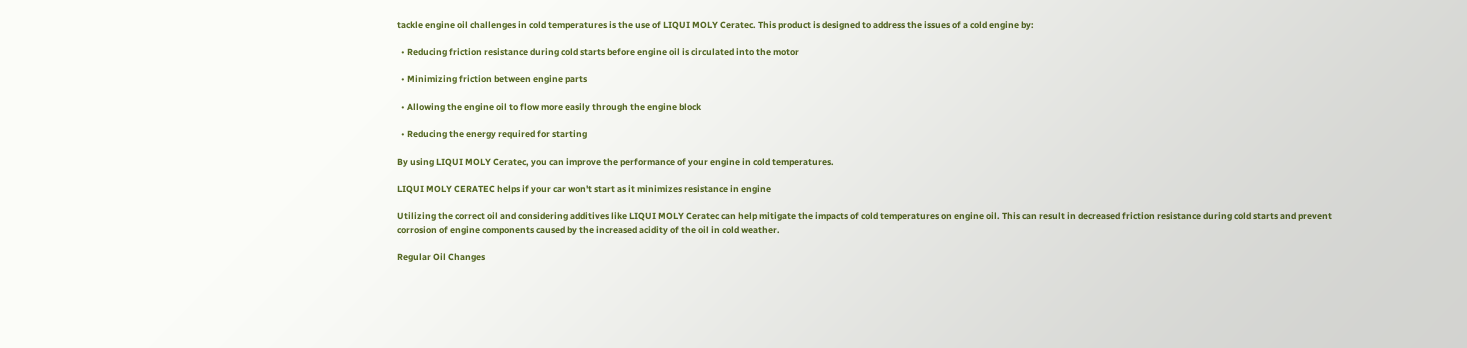tackle engine oil challenges in cold temperatures is the use of LIQUI MOLY Ceratec. This product is designed to address the issues of a cold engine by:

  • Reducing friction resistance during cold starts before engine oil is circulated into the motor

  • Minimizing friction between engine parts

  • Allowing the engine oil to flow more easily through the engine block

  • Reducing the energy required for starting

By using LIQUI MOLY Ceratec, you can improve the performance of your engine in cold temperatures.

LIQUI MOLY CERATEC helps if your car won't start as it minimizes resistance in engine

Utilizing the correct oil and considering additives like LIQUI MOLY Ceratec can help mitigate the impacts of cold temperatures on engine oil. This can result in decreased friction resistance during cold starts and prevent corrosion of engine components caused by the increased acidity of the oil in cold weather.

Regular Oil Changes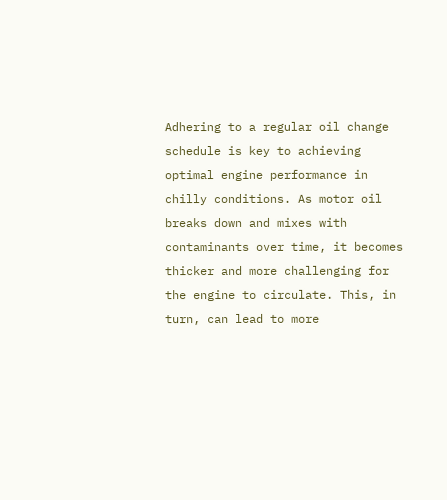Adhering to a regular oil change schedule is key to achieving optimal engine performance in chilly conditions. As motor oil breaks down and mixes with contaminants over time, it becomes thicker and more challenging for the engine to circulate. This, in turn, can lead to more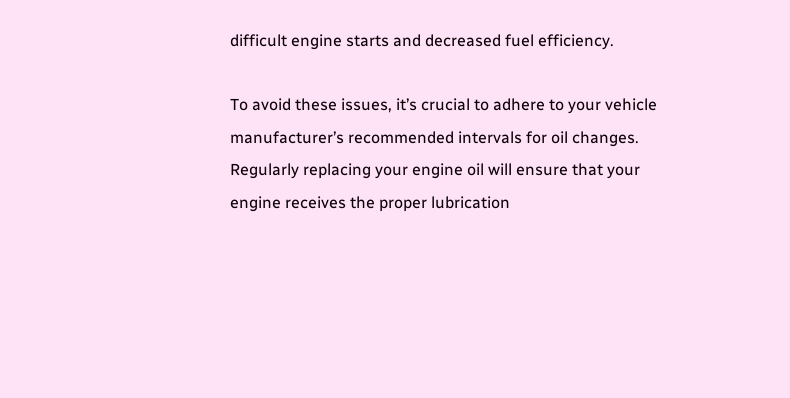difficult engine starts and decreased fuel efficiency.

To avoid these issues, it’s crucial to adhere to your vehicle manufacturer’s recommended intervals for oil changes. Regularly replacing your engine oil will ensure that your engine receives the proper lubrication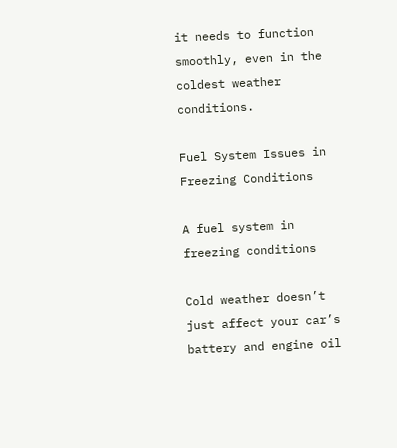it needs to function smoothly, even in the coldest weather conditions.

Fuel System Issues in Freezing Conditions

A fuel system in freezing conditions

Cold weather doesn’t just affect your car’s battery and engine oil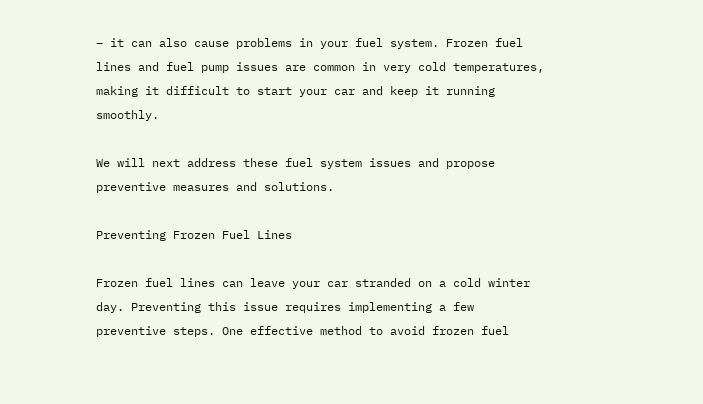– it can also cause problems in your fuel system. Frozen fuel lines and fuel pump issues are common in very cold temperatures, making it difficult to start your car and keep it running smoothly.

We will next address these fuel system issues and propose preventive measures and solutions.

Preventing Frozen Fuel Lines

Frozen fuel lines can leave your car stranded on a cold winter day. Preventing this issue requires implementing a few preventive steps. One effective method to avoid frozen fuel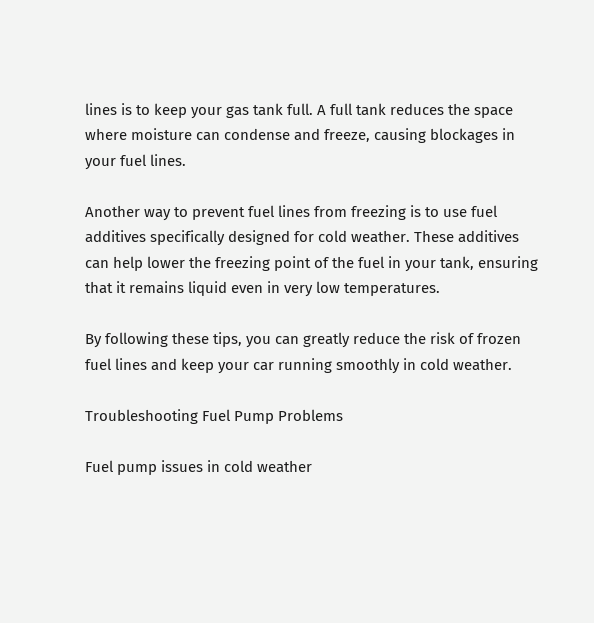lines is to keep your gas tank full. A full tank reduces the space where moisture can condense and freeze, causing blockages in your fuel lines.

Another way to prevent fuel lines from freezing is to use fuel additives specifically designed for cold weather. These additives can help lower the freezing point of the fuel in your tank, ensuring that it remains liquid even in very low temperatures.

By following these tips, you can greatly reduce the risk of frozen fuel lines and keep your car running smoothly in cold weather.

Troubleshooting Fuel Pump Problems

Fuel pump issues in cold weather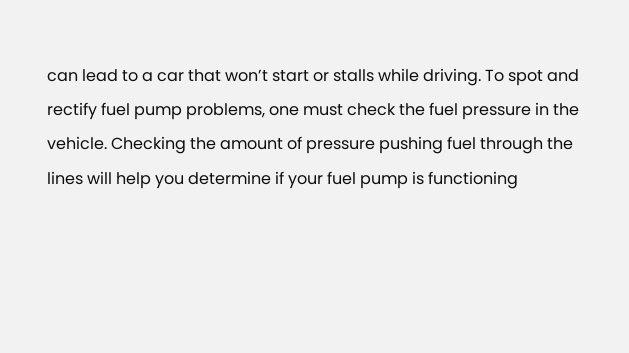can lead to a car that won’t start or stalls while driving. To spot and rectify fuel pump problems, one must check the fuel pressure in the vehicle. Checking the amount of pressure pushing fuel through the lines will help you determine if your fuel pump is functioning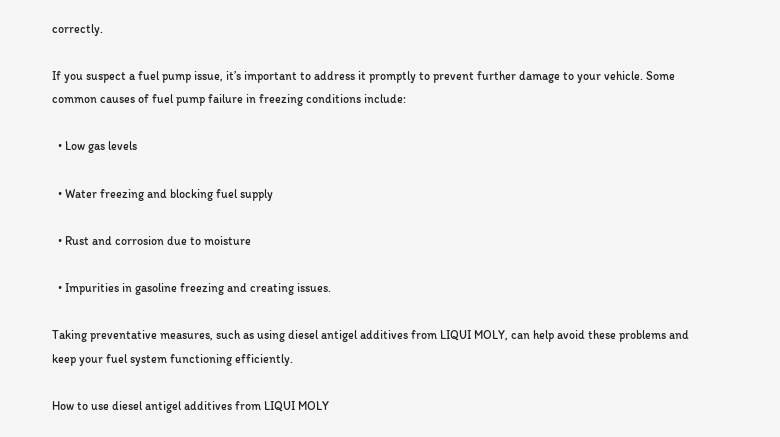correctly.

If you suspect a fuel pump issue, it’s important to address it promptly to prevent further damage to your vehicle. Some common causes of fuel pump failure in freezing conditions include:

  • Low gas levels

  • Water freezing and blocking fuel supply

  • Rust and corrosion due to moisture

  • Impurities in gasoline freezing and creating issues.

Taking preventative measures, such as using diesel antigel additives from LIQUI MOLY, can help avoid these problems and keep your fuel system functioning efficiently.

How to use diesel antigel additives from LIQUI MOLY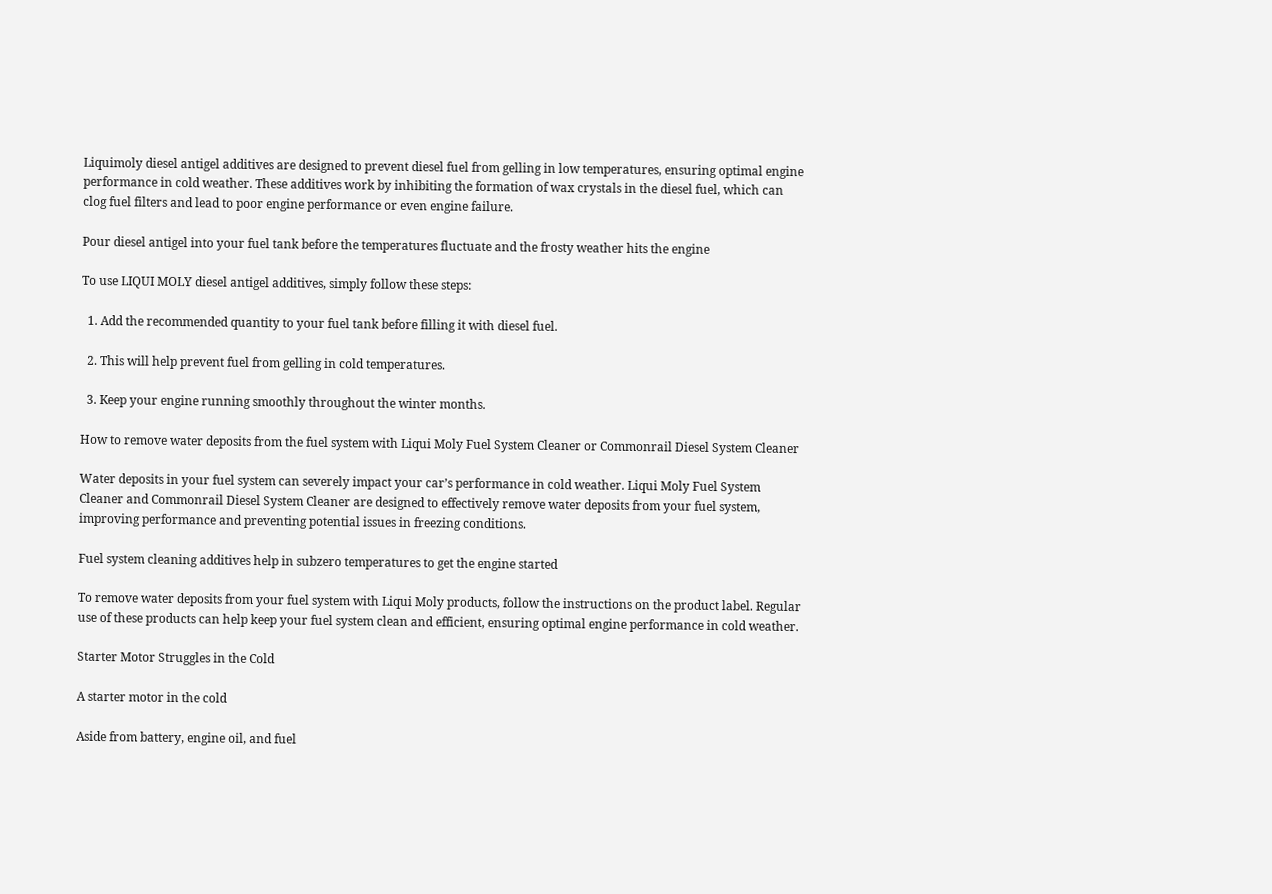Liquimoly diesel antigel additives are designed to prevent diesel fuel from gelling in low temperatures, ensuring optimal engine performance in cold weather. These additives work by inhibiting the formation of wax crystals in the diesel fuel, which can clog fuel filters and lead to poor engine performance or even engine failure.

Pour diesel antigel into your fuel tank before the temperatures fluctuate and the frosty weather hits the engine

To use LIQUI MOLY diesel antigel additives, simply follow these steps:

  1. Add the recommended quantity to your fuel tank before filling it with diesel fuel.

  2. This will help prevent fuel from gelling in cold temperatures.

  3. Keep your engine running smoothly throughout the winter months.

How to remove water deposits from the fuel system with Liqui Moly Fuel System Cleaner or Commonrail Diesel System Cleaner

Water deposits in your fuel system can severely impact your car’s performance in cold weather. Liqui Moly Fuel System Cleaner and Commonrail Diesel System Cleaner are designed to effectively remove water deposits from your fuel system, improving performance and preventing potential issues in freezing conditions.

Fuel system cleaning additives help in subzero temperatures to get the engine started

To remove water deposits from your fuel system with Liqui Moly products, follow the instructions on the product label. Regular use of these products can help keep your fuel system clean and efficient, ensuring optimal engine performance in cold weather.

Starter Motor Struggles in the Cold

A starter motor in the cold

Aside from battery, engine oil, and fuel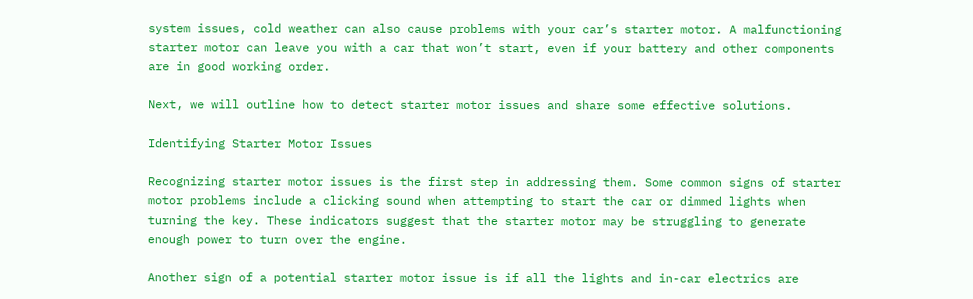system issues, cold weather can also cause problems with your car’s starter motor. A malfunctioning starter motor can leave you with a car that won’t start, even if your battery and other components are in good working order.

Next, we will outline how to detect starter motor issues and share some effective solutions.

Identifying Starter Motor Issues

Recognizing starter motor issues is the first step in addressing them. Some common signs of starter motor problems include a clicking sound when attempting to start the car or dimmed lights when turning the key. These indicators suggest that the starter motor may be struggling to generate enough power to turn over the engine.

Another sign of a potential starter motor issue is if all the lights and in-car electrics are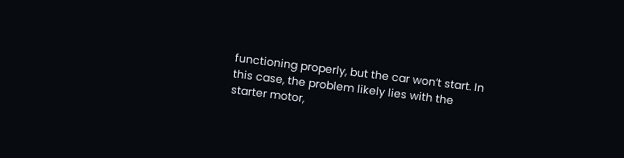functioning properly, but the car won’t start. In this case, the problem likely lies with the starter motor,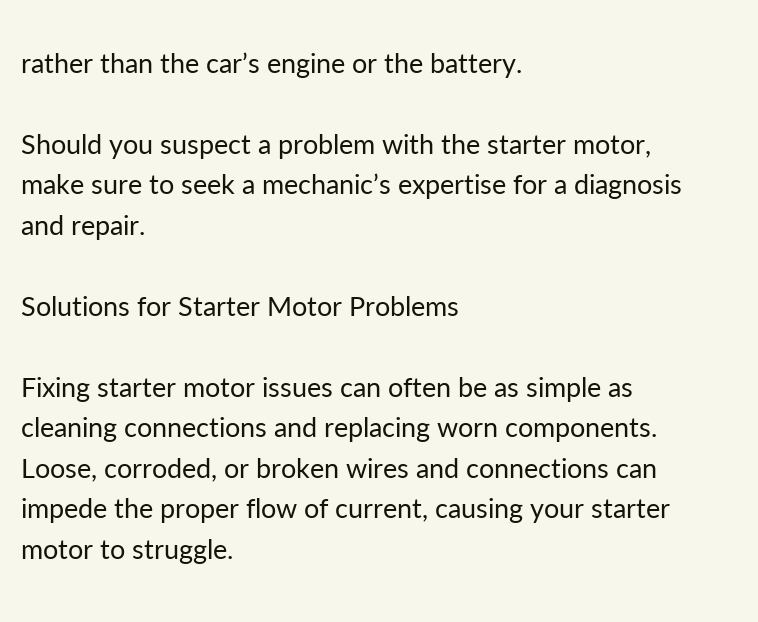rather than the car’s engine or the battery.

Should you suspect a problem with the starter motor, make sure to seek a mechanic’s expertise for a diagnosis and repair.

Solutions for Starter Motor Problems

Fixing starter motor issues can often be as simple as cleaning connections and replacing worn components. Loose, corroded, or broken wires and connections can impede the proper flow of current, causing your starter motor to struggle.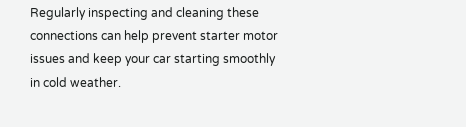Regularly inspecting and cleaning these connections can help prevent starter motor issues and keep your car starting smoothly in cold weather.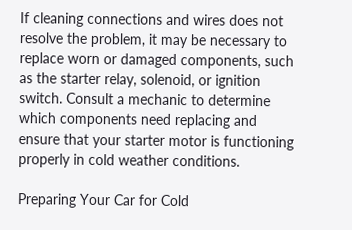If cleaning connections and wires does not resolve the problem, it may be necessary to replace worn or damaged components, such as the starter relay, solenoid, or ignition switch. Consult a mechanic to determine which components need replacing and ensure that your starter motor is functioning properly in cold weather conditions.

Preparing Your Car for Cold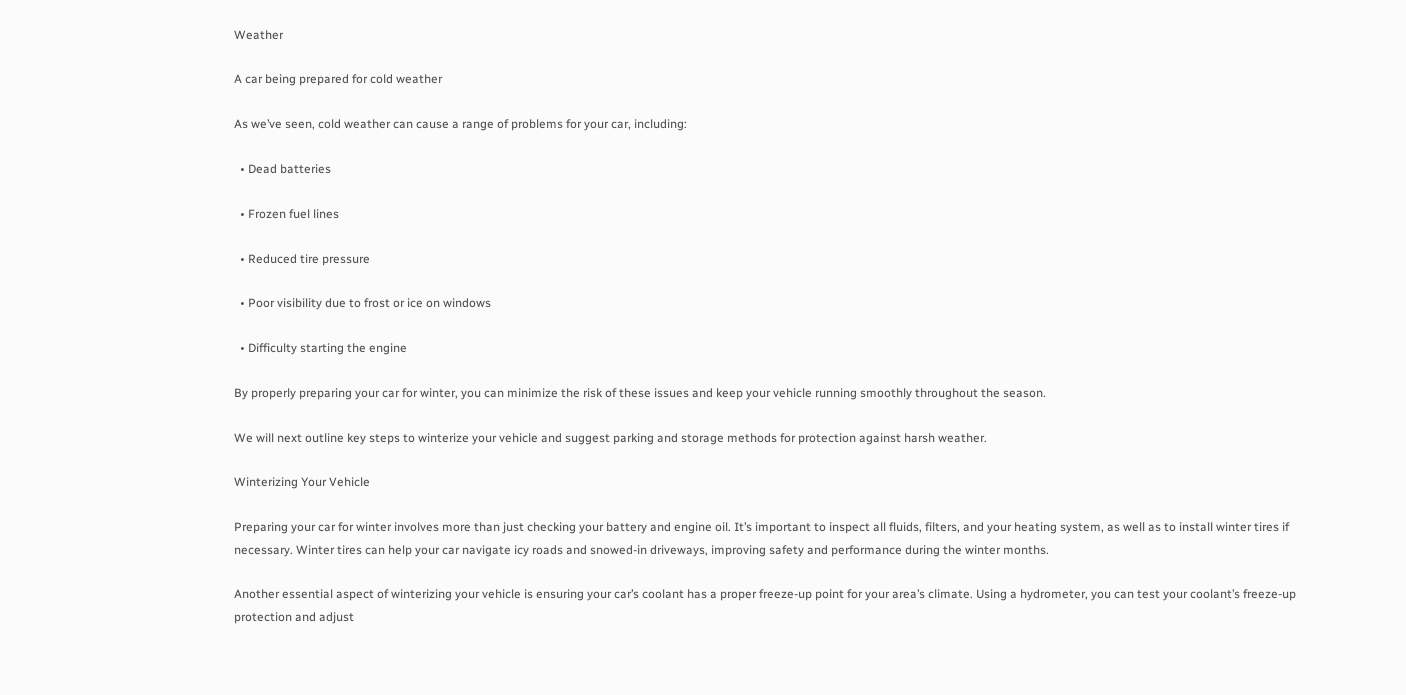Weather

A car being prepared for cold weather

As we’ve seen, cold weather can cause a range of problems for your car, including:

  • Dead batteries

  • Frozen fuel lines

  • Reduced tire pressure

  • Poor visibility due to frost or ice on windows

  • Difficulty starting the engine

By properly preparing your car for winter, you can minimize the risk of these issues and keep your vehicle running smoothly throughout the season.

We will next outline key steps to winterize your vehicle and suggest parking and storage methods for protection against harsh weather.

Winterizing Your Vehicle

Preparing your car for winter involves more than just checking your battery and engine oil. It’s important to inspect all fluids, filters, and your heating system, as well as to install winter tires if necessary. Winter tires can help your car navigate icy roads and snowed-in driveways, improving safety and performance during the winter months.

Another essential aspect of winterizing your vehicle is ensuring your car’s coolant has a proper freeze-up point for your area’s climate. Using a hydrometer, you can test your coolant’s freeze-up protection and adjust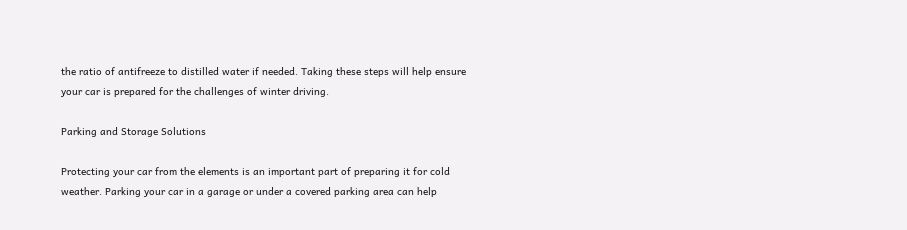the ratio of antifreeze to distilled water if needed. Taking these steps will help ensure your car is prepared for the challenges of winter driving.

Parking and Storage Solutions

Protecting your car from the elements is an important part of preparing it for cold weather. Parking your car in a garage or under a covered parking area can help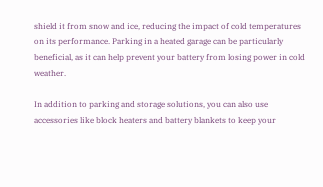shield it from snow and ice, reducing the impact of cold temperatures on its performance. Parking in a heated garage can be particularly beneficial, as it can help prevent your battery from losing power in cold weather.

In addition to parking and storage solutions, you can also use accessories like block heaters and battery blankets to keep your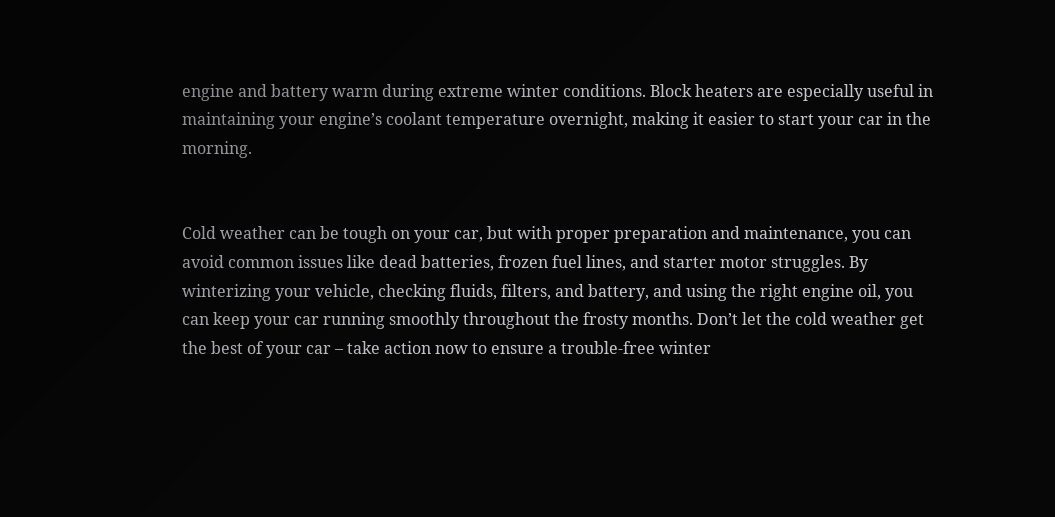engine and battery warm during extreme winter conditions. Block heaters are especially useful in maintaining your engine’s coolant temperature overnight, making it easier to start your car in the morning.


Cold weather can be tough on your car, but with proper preparation and maintenance, you can avoid common issues like dead batteries, frozen fuel lines, and starter motor struggles. By winterizing your vehicle, checking fluids, filters, and battery, and using the right engine oil, you can keep your car running smoothly throughout the frosty months. Don’t let the cold weather get the best of your car – take action now to ensure a trouble-free winter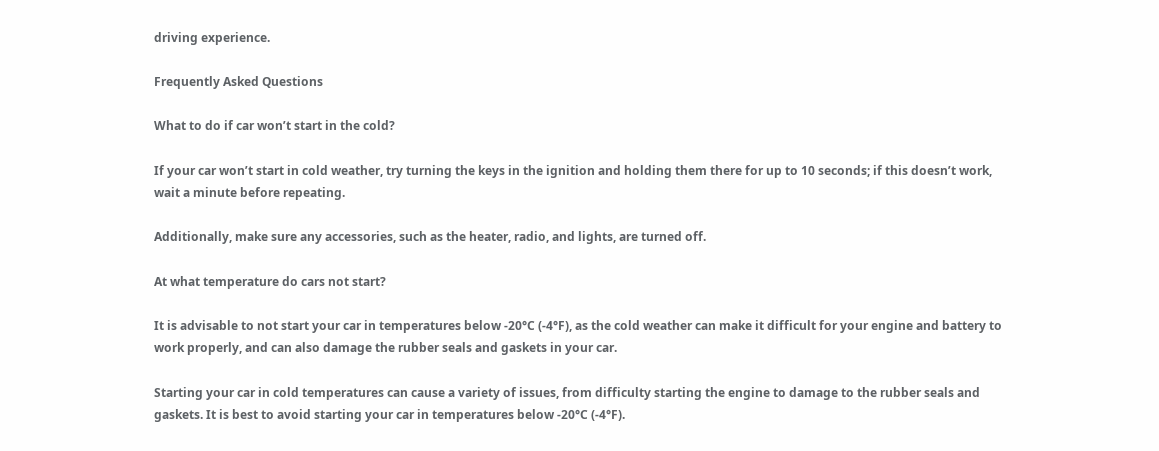driving experience.

Frequently Asked Questions

What to do if car won’t start in the cold?

If your car won’t start in cold weather, try turning the keys in the ignition and holding them there for up to 10 seconds; if this doesn’t work, wait a minute before repeating.

Additionally, make sure any accessories, such as the heater, radio, and lights, are turned off.

At what temperature do cars not start?

It is advisable to not start your car in temperatures below -20°C (-4°F), as the cold weather can make it difficult for your engine and battery to work properly, and can also damage the rubber seals and gaskets in your car.

Starting your car in cold temperatures can cause a variety of issues, from difficulty starting the engine to damage to the rubber seals and gaskets. It is best to avoid starting your car in temperatures below -20°C (-4°F).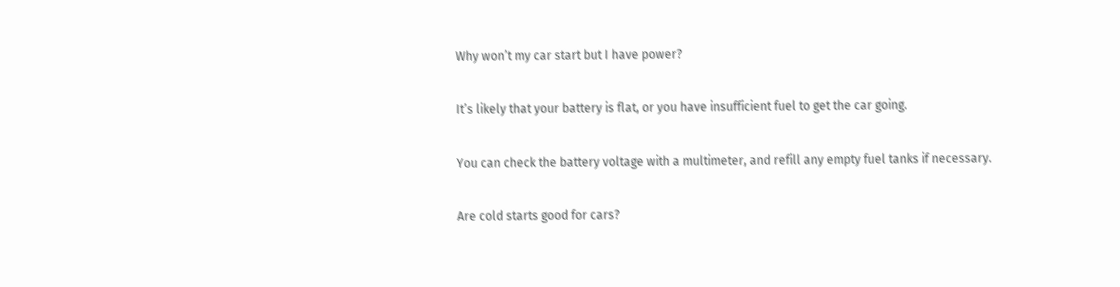Why won’t my car start but I have power?

It’s likely that your battery is flat, or you have insufficient fuel to get the car going.

You can check the battery voltage with a multimeter, and refill any empty fuel tanks if necessary.

Are cold starts good for cars?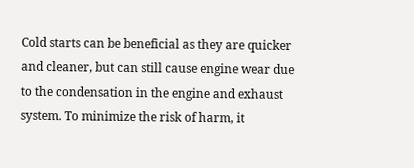Cold starts can be beneficial as they are quicker and cleaner, but can still cause engine wear due to the condensation in the engine and exhaust system. To minimize the risk of harm, it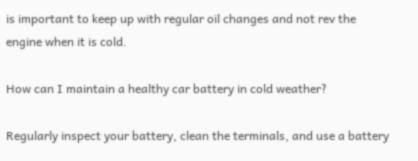is important to keep up with regular oil changes and not rev the engine when it is cold.

How can I maintain a healthy car battery in cold weather?

Regularly inspect your battery, clean the terminals, and use a battery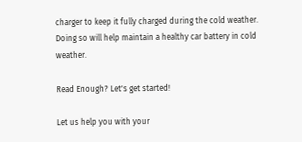charger to keep it fully charged during the cold weather. Doing so will help maintain a healthy car battery in cold weather.

Read Enough? Let's get started!

Let us help you with your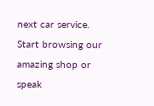next car service. Start browsing our amazing shop or speak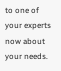to one of your experts now about your needs.